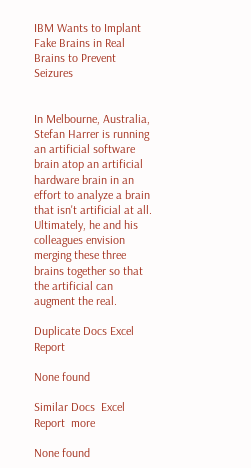IBM Wants to Implant Fake Brains in Real Brains to Prevent Seizures


In Melbourne, Australia, Stefan Harrer is running an artificial software brain atop an artificial hardware brain in an effort to analyze a brain that isn't artificial at all. Ultimately, he and his colleagues envision merging these three brains together so that the artificial can augment the real.

Duplicate Docs Excel Report

None found

Similar Docs  Excel Report  more

None found